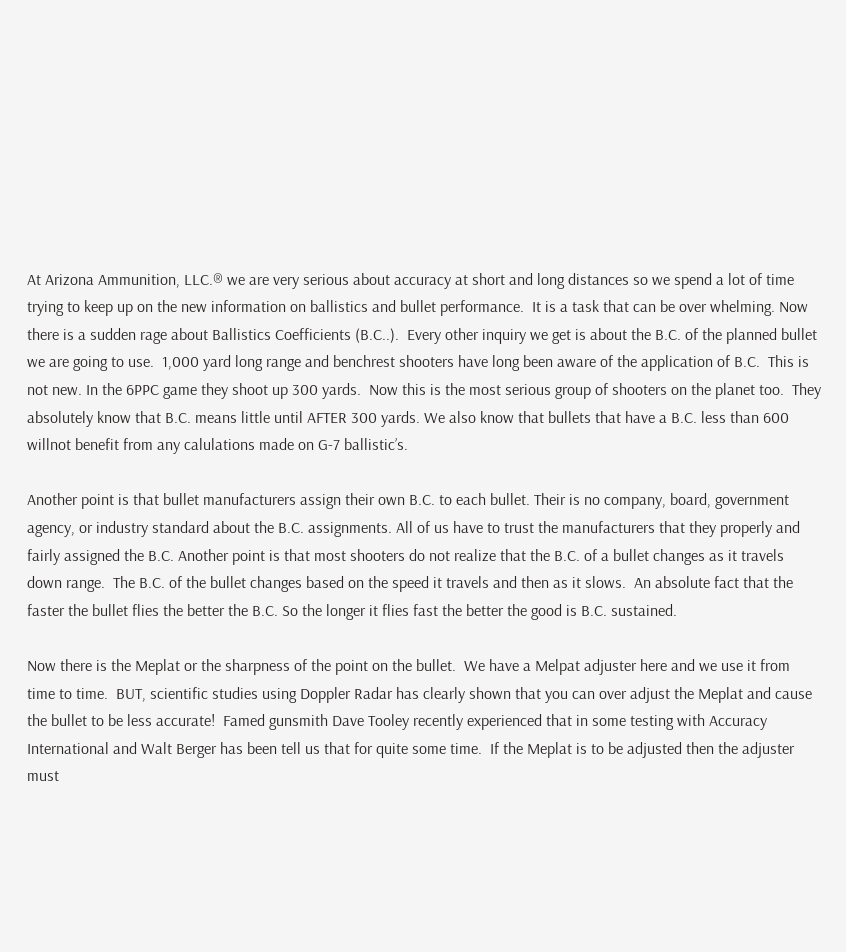At Arizona Ammunition, LLC.® we are very serious about accuracy at short and long distances so we spend a lot of time trying to keep up on the new information on ballistics and bullet performance.  It is a task that can be over whelming. Now there is a sudden rage about Ballistics Coefficients (B.C..).  Every other inquiry we get is about the B.C. of the planned bullet we are going to use.  1,000 yard long range and benchrest shooters have long been aware of the application of B.C.  This is not new. In the 6PPC game they shoot up 300 yards.  Now this is the most serious group of shooters on the planet too.  They absolutely know that B.C. means little until AFTER 300 yards. We also know that bullets that have a B.C. less than 600 willnot benefit from any calulations made on G-7 ballistic’s.

Another point is that bullet manufacturers assign their own B.C. to each bullet. Their is no company, board, government agency, or industry standard about the B.C. assignments. All of us have to trust the manufacturers that they properly and fairly assigned the B.C. Another point is that most shooters do not realize that the B.C. of a bullet changes as it travels down range.  The B.C. of the bullet changes based on the speed it travels and then as it slows.  An absolute fact that the faster the bullet flies the better the B.C. So the longer it flies fast the better the good is B.C. sustained.

Now there is the Meplat or the sharpness of the point on the bullet.  We have a Melpat adjuster here and we use it from time to time.  BUT, scientific studies using Doppler Radar has clearly shown that you can over adjust the Meplat and cause the bullet to be less accurate!  Famed gunsmith Dave Tooley recently experienced that in some testing with Accuracy International and Walt Berger has been tell us that for quite some time.  If the Meplat is to be adjusted then the adjuster must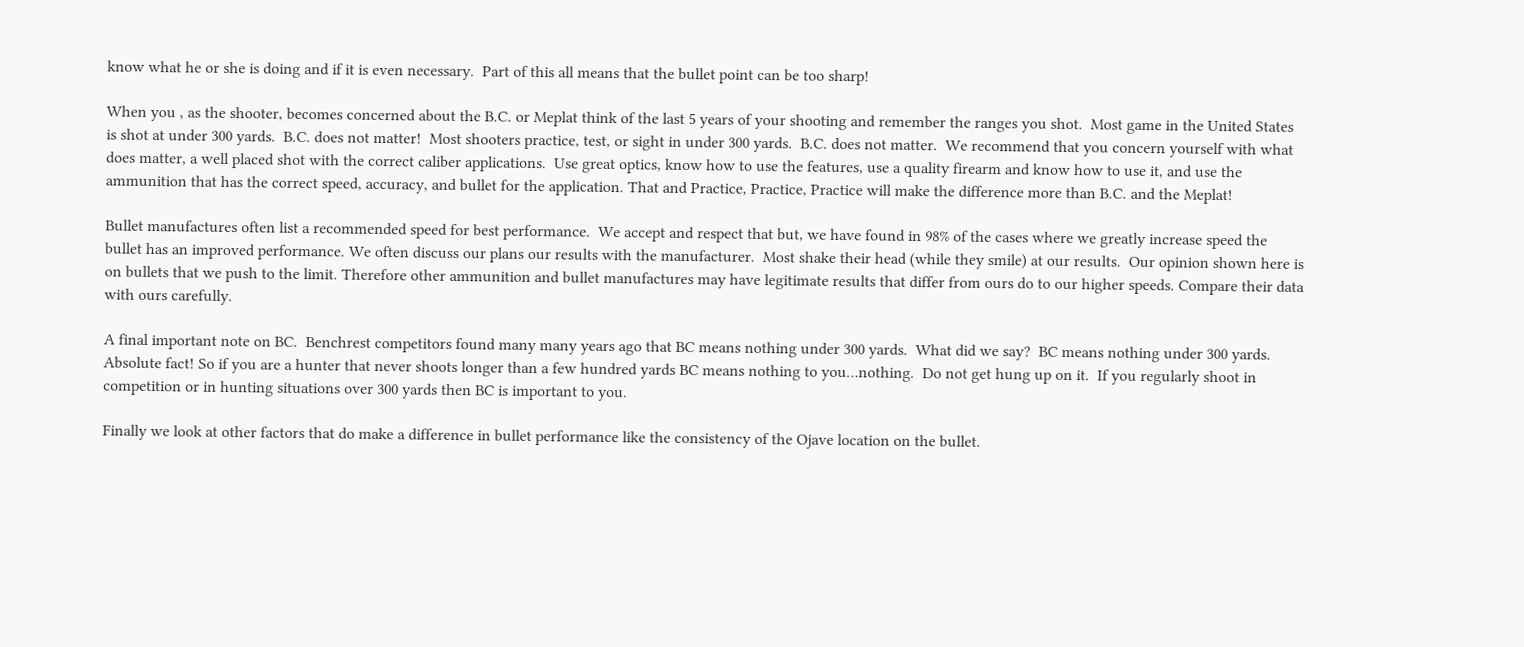know what he or she is doing and if it is even necessary.  Part of this all means that the bullet point can be too sharp!

When you , as the shooter, becomes concerned about the B.C. or Meplat think of the last 5 years of your shooting and remember the ranges you shot.  Most game in the United States is shot at under 300 yards.  B.C. does not matter!  Most shooters practice, test, or sight in under 300 yards.  B.C. does not matter.  We recommend that you concern yourself with what does matter, a well placed shot with the correct caliber applications.  Use great optics, know how to use the features, use a quality firearm and know how to use it, and use the ammunition that has the correct speed, accuracy, and bullet for the application. That and Practice, Practice, Practice will make the difference more than B.C. and the Meplat!

Bullet manufactures often list a recommended speed for best performance.  We accept and respect that but, we have found in 98% of the cases where we greatly increase speed the bullet has an improved performance. We often discuss our plans our results with the manufacturer.  Most shake their head (while they smile) at our results.  Our opinion shown here is on bullets that we push to the limit. Therefore other ammunition and bullet manufactures may have legitimate results that differ from ours do to our higher speeds. Compare their data with ours carefully.

A final important note on BC.  Benchrest competitors found many many years ago that BC means nothing under 300 yards.  What did we say?  BC means nothing under 300 yards.  Absolute fact! So if you are a hunter that never shoots longer than a few hundred yards BC means nothing to you…nothing.  Do not get hung up on it.  If you regularly shoot in competition or in hunting situations over 300 yards then BC is important to you.

Finally we look at other factors that do make a difference in bullet performance like the consistency of the Ojave location on the bullet.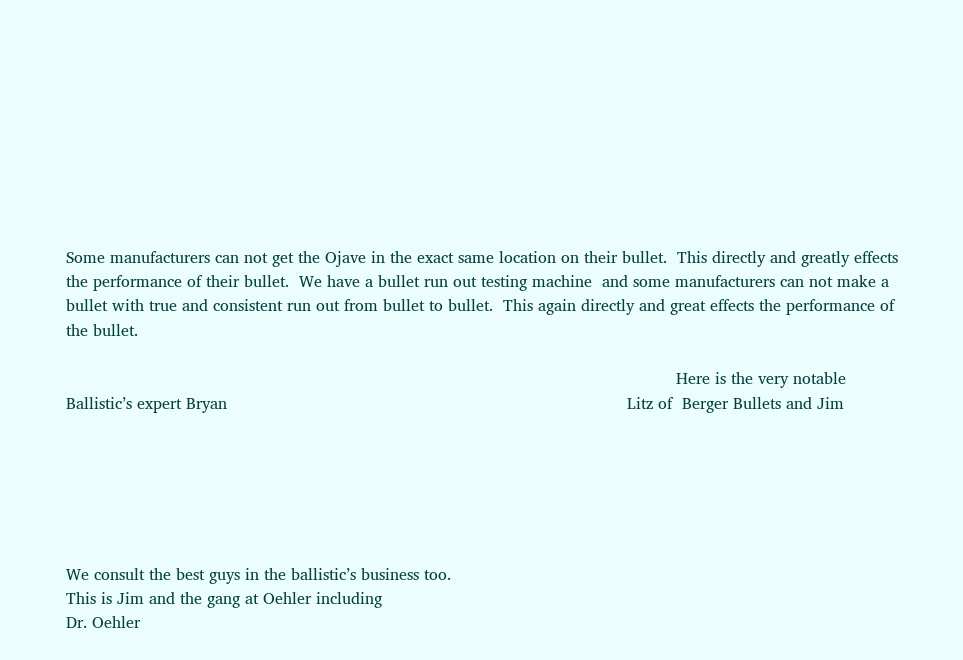Some manufacturers can not get the Ojave in the exact same location on their bullet.  This directly and greatly effects the performance of their bullet.  We have a bullet run out testing machine  and some manufacturers can not make a bullet with true and consistent run out from bullet to bullet.  This again directly and great effects the performance of the bullet.

                                                                                                                          Here is the very notable                                                                                                                  Ballistic’s expert Bryan                                                                                Litz of  Berger Bullets and Jim






We consult the best guys in the ballistic’s business too.
This is Jim and the gang at Oehler including
Dr. Oehler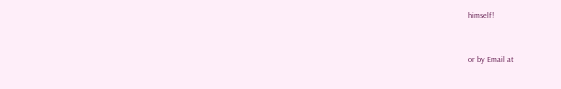himself!


or by Email at